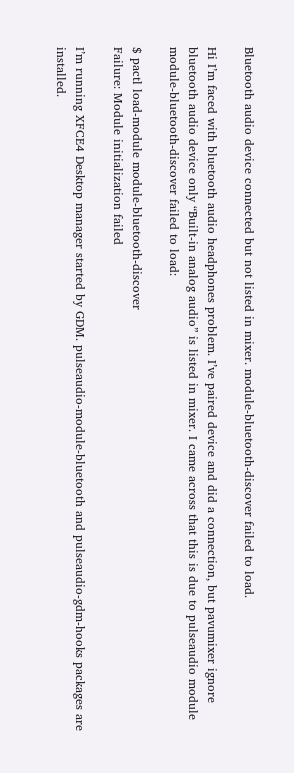Bluetooth audio device connected but not listed in mixer. module-bluetooth-discover failed to load.

Hi I’m faced with bluetooth audio headphones problem. I’ve paired device and did a connection, but pavumixer ignore bluetooth audio device only “Built-in analog audio” is listed in mixer. I came across that this is due to pulseaudio module module-bluetooth-discover failed to load:

$ pactl load-module module-bluetooth-discover
Failure: Module initialization failed

I’m running XFCE4 Desktop manager started by GDM. pulseaudio-module-bluetooth and pulseaudio-gdm-hooks packages are installed.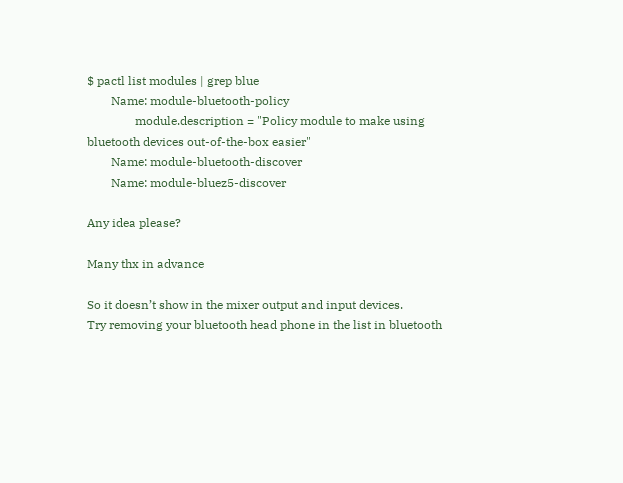$ pactl list modules | grep blue
        Name: module-bluetooth-policy
                module.description = "Policy module to make using bluetooth devices out-of-the-box easier"
        Name: module-bluetooth-discover
        Name: module-bluez5-discover

Any idea please?

Many thx in advance

So it doesn’t show in the mixer output and input devices.
Try removing your bluetooth head phone in the list in bluetooth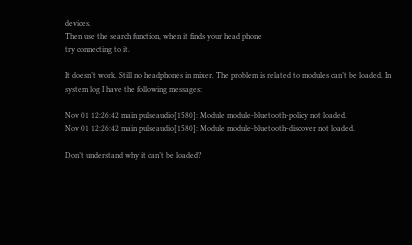devices.
Then use the search function, when it finds your head phone
try connecting to it.

It doesn’t work. Still no headphones in mixer. The problem is related to modules can’t be loaded. In system log I have the following messages:

Nov 01 12:26:42 main pulseaudio[1580]: Module module-bluetooth-policy not loaded.
Nov 01 12:26:42 main pulseaudio[1580]: Module module-bluetooth-discover not loaded.

Don’t understand why it can’t be loaded?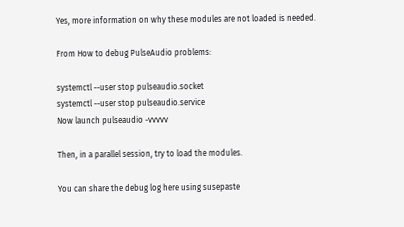Yes, more information on why these modules are not loaded is needed.

From How to debug PulseAudio problems:

systemctl --user stop pulseaudio.socket
systemctl --user stop pulseaudio.service
Now launch pulseaudio -vvvvv

Then, in a parallel session, try to load the modules.

You can share the debug log here using susepaste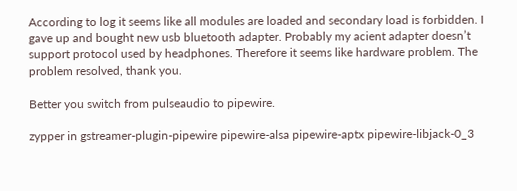According to log it seems like all modules are loaded and secondary load is forbidden. I gave up and bought new usb bluetooth adapter. Probably my acient adapter doesn’t support protocol used by headphones. Therefore it seems like hardware problem. The problem resolved, thank you.

Better you switch from pulseaudio to pipewire.

zypper in gstreamer-plugin-pipewire pipewire-alsa pipewire-aptx pipewire-libjack-0_3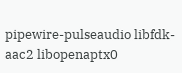pipewire-pulseaudio libfdk-aac2 libopenaptx0